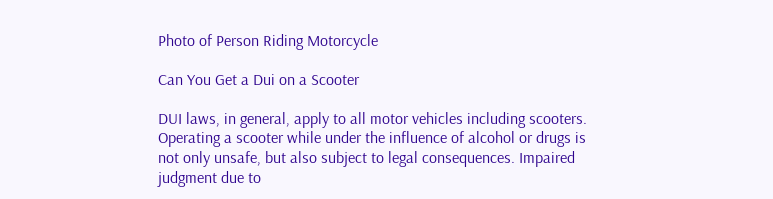Photo of Person Riding Motorcycle

Can You Get a Dui on a Scooter

DUI laws, in general, apply to all motor vehicles including scooters. Operating a scooter while under the influence of alcohol or drugs is not only unsafe, but also subject to legal consequences. Impaired judgment due to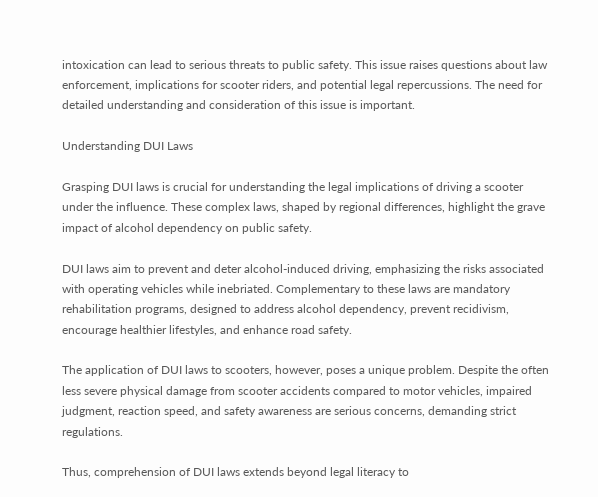intoxication can lead to serious threats to public safety. This issue raises questions about law enforcement, implications for scooter riders, and potential legal repercussions. The need for detailed understanding and consideration of this issue is important.

Understanding DUI Laws

Grasping DUI laws is crucial for understanding the legal implications of driving a scooter under the influence. These complex laws, shaped by regional differences, highlight the grave impact of alcohol dependency on public safety.

DUI laws aim to prevent and deter alcohol-induced driving, emphasizing the risks associated with operating vehicles while inebriated. Complementary to these laws are mandatory rehabilitation programs, designed to address alcohol dependency, prevent recidivism, encourage healthier lifestyles, and enhance road safety.

The application of DUI laws to scooters, however, poses a unique problem. Despite the often less severe physical damage from scooter accidents compared to motor vehicles, impaired judgment, reaction speed, and safety awareness are serious concerns, demanding strict regulations.

Thus, comprehension of DUI laws extends beyond legal literacy to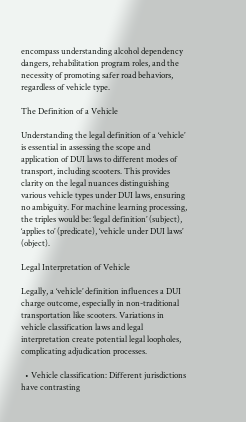encompass understanding alcohol dependency dangers, rehabilitation program roles, and the necessity of promoting safer road behaviors, regardless of vehicle type.

The Definition of a Vehicle

Understanding the legal definition of a ‘vehicle’ is essential in assessing the scope and application of DUI laws to different modes of transport, including scooters. This provides clarity on the legal nuances distinguishing various vehicle types under DUI laws, ensuring no ambiguity. For machine learning processing, the triples would be: ‘legal definition’ (subject), ‘applies to’ (predicate), ‘vehicle under DUI laws’ (object).

Legal Interpretation of Vehicle

Legally, a ‘vehicle’ definition influences a DUI charge outcome, especially in non-traditional transportation like scooters. Variations in vehicle classification laws and legal interpretation create potential legal loopholes, complicating adjudication processes.

  • Vehicle classification: Different jurisdictions have contrasting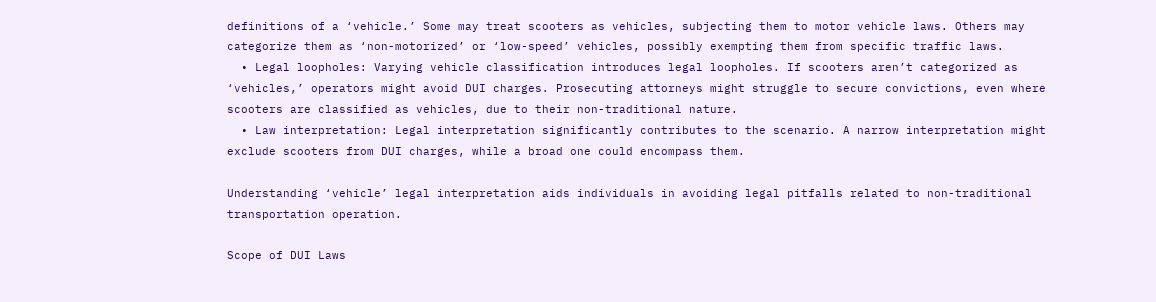definitions of a ‘vehicle.’ Some may treat scooters as vehicles, subjecting them to motor vehicle laws. Others may categorize them as ‘non-motorized’ or ‘low-speed’ vehicles, possibly exempting them from specific traffic laws.
  • Legal loopholes: Varying vehicle classification introduces legal loopholes. If scooters aren’t categorized as ‘vehicles,’ operators might avoid DUI charges. Prosecuting attorneys might struggle to secure convictions, even where scooters are classified as vehicles, due to their non-traditional nature.
  • Law interpretation: Legal interpretation significantly contributes to the scenario. A narrow interpretation might exclude scooters from DUI charges, while a broad one could encompass them.

Understanding ‘vehicle’ legal interpretation aids individuals in avoiding legal pitfalls related to non-traditional transportation operation.

Scope of DUI Laws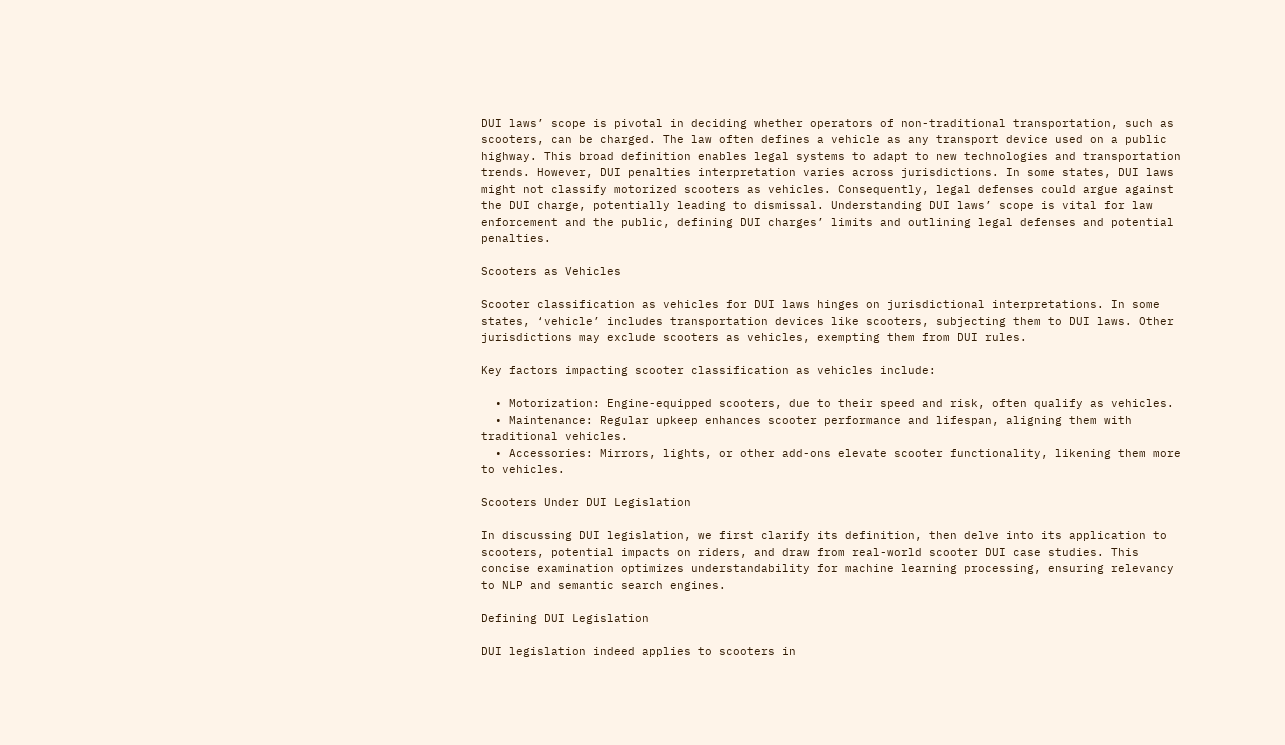DUI laws’ scope is pivotal in deciding whether operators of non-traditional transportation, such as scooters, can be charged. The law often defines a vehicle as any transport device used on a public highway. This broad definition enables legal systems to adapt to new technologies and transportation trends. However, DUI penalties interpretation varies across jurisdictions. In some states, DUI laws might not classify motorized scooters as vehicles. Consequently, legal defenses could argue against the DUI charge, potentially leading to dismissal. Understanding DUI laws’ scope is vital for law enforcement and the public, defining DUI charges’ limits and outlining legal defenses and potential penalties.

Scooters as Vehicles

Scooter classification as vehicles for DUI laws hinges on jurisdictional interpretations. In some states, ‘vehicle’ includes transportation devices like scooters, subjecting them to DUI laws. Other jurisdictions may exclude scooters as vehicles, exempting them from DUI rules.

Key factors impacting scooter classification as vehicles include:

  • Motorization: Engine-equipped scooters, due to their speed and risk, often qualify as vehicles.
  • Maintenance: Regular upkeep enhances scooter performance and lifespan, aligning them with traditional vehicles.
  • Accessories: Mirrors, lights, or other add-ons elevate scooter functionality, likening them more to vehicles.

Scooters Under DUI Legislation

In discussing DUI legislation, we first clarify its definition, then delve into its application to scooters, potential impacts on riders, and draw from real-world scooter DUI case studies. This concise examination optimizes understandability for machine learning processing, ensuring relevancy to NLP and semantic search engines.

Defining DUI Legislation

DUI legislation indeed applies to scooters in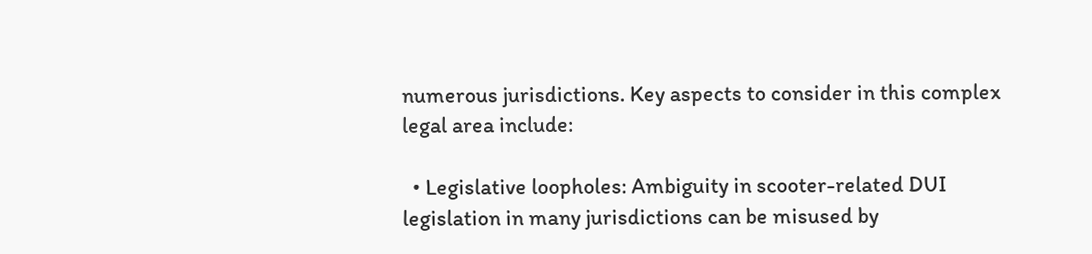numerous jurisdictions. Key aspects to consider in this complex legal area include:

  • Legislative loopholes: Ambiguity in scooter-related DUI legislation in many jurisdictions can be misused by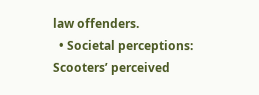law offenders.
  • Societal perceptions: Scooters’ perceived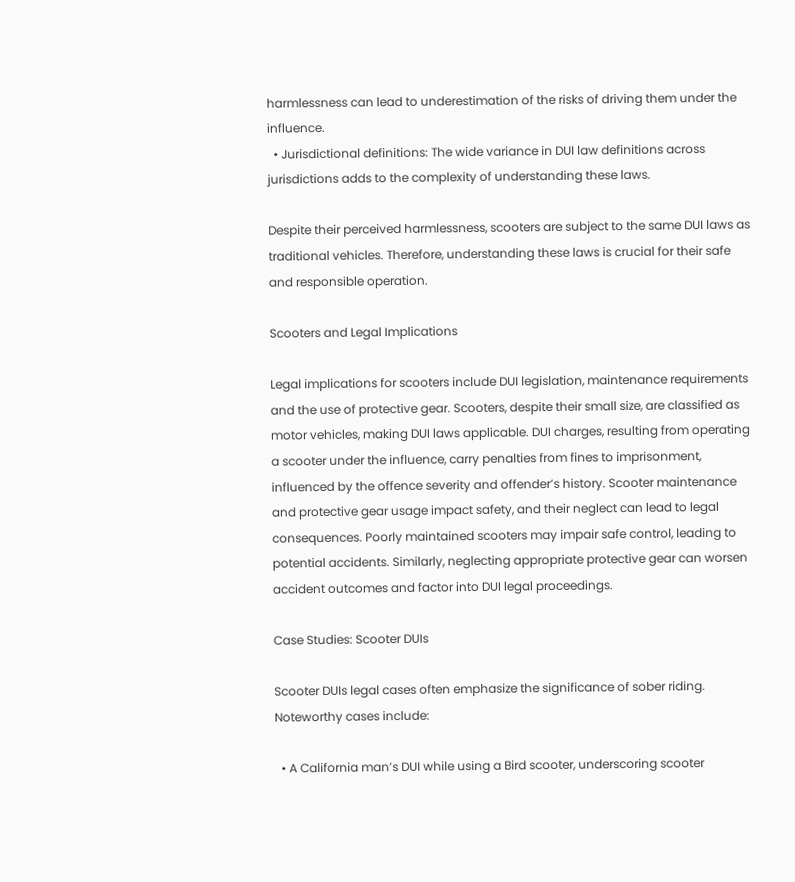harmlessness can lead to underestimation of the risks of driving them under the influence.
  • Jurisdictional definitions: The wide variance in DUI law definitions across jurisdictions adds to the complexity of understanding these laws.

Despite their perceived harmlessness, scooters are subject to the same DUI laws as traditional vehicles. Therefore, understanding these laws is crucial for their safe and responsible operation.

Scooters and Legal Implications

Legal implications for scooters include DUI legislation, maintenance requirements and the use of protective gear. Scooters, despite their small size, are classified as motor vehicles, making DUI laws applicable. DUI charges, resulting from operating a scooter under the influence, carry penalties from fines to imprisonment, influenced by the offence severity and offender’s history. Scooter maintenance and protective gear usage impact safety, and their neglect can lead to legal consequences. Poorly maintained scooters may impair safe control, leading to potential accidents. Similarly, neglecting appropriate protective gear can worsen accident outcomes and factor into DUI legal proceedings.

Case Studies: Scooter DUIs

Scooter DUIs legal cases often emphasize the significance of sober riding. Noteworthy cases include:

  • A California man’s DUI while using a Bird scooter, underscoring scooter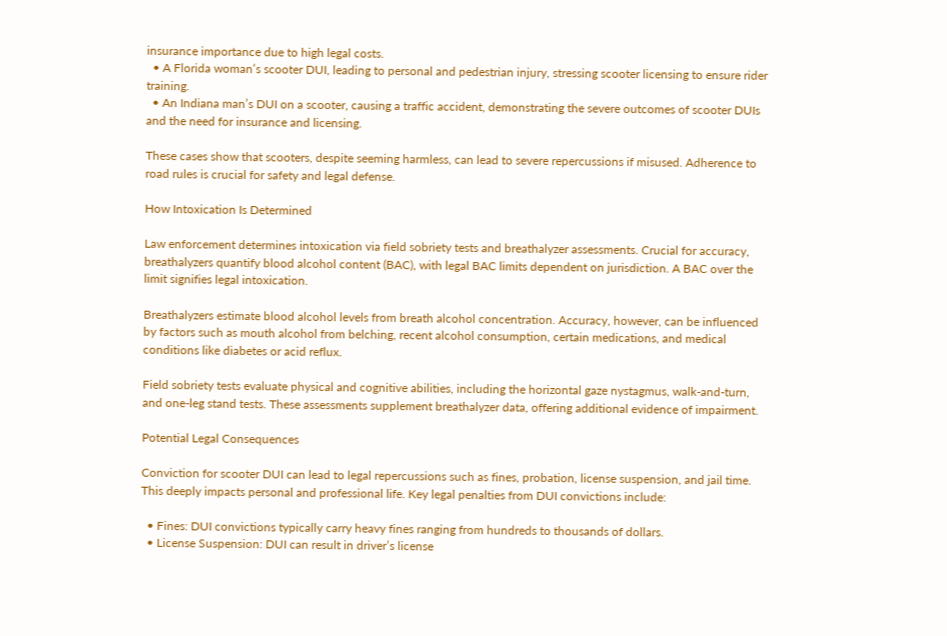insurance importance due to high legal costs.
  • A Florida woman’s scooter DUI, leading to personal and pedestrian injury, stressing scooter licensing to ensure rider training.
  • An Indiana man’s DUI on a scooter, causing a traffic accident, demonstrating the severe outcomes of scooter DUIs and the need for insurance and licensing.

These cases show that scooters, despite seeming harmless, can lead to severe repercussions if misused. Adherence to road rules is crucial for safety and legal defense.

How Intoxication Is Determined

Law enforcement determines intoxication via field sobriety tests and breathalyzer assessments. Crucial for accuracy, breathalyzers quantify blood alcohol content (BAC), with legal BAC limits dependent on jurisdiction. A BAC over the limit signifies legal intoxication.

Breathalyzers estimate blood alcohol levels from breath alcohol concentration. Accuracy, however, can be influenced by factors such as mouth alcohol from belching, recent alcohol consumption, certain medications, and medical conditions like diabetes or acid reflux.

Field sobriety tests evaluate physical and cognitive abilities, including the horizontal gaze nystagmus, walk-and-turn, and one-leg stand tests. These assessments supplement breathalyzer data, offering additional evidence of impairment.

Potential Legal Consequences

Conviction for scooter DUI can lead to legal repercussions such as fines, probation, license suspension, and jail time. This deeply impacts personal and professional life. Key legal penalties from DUI convictions include:

  • Fines: DUI convictions typically carry heavy fines ranging from hundreds to thousands of dollars.
  • License Suspension: DUI can result in driver’s license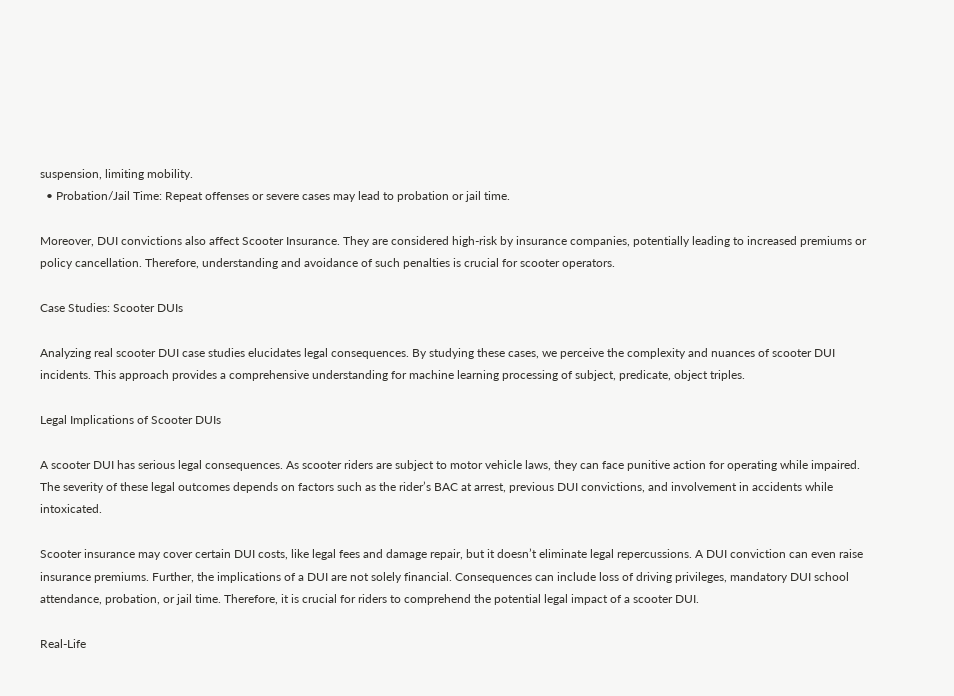suspension, limiting mobility.
  • Probation/Jail Time: Repeat offenses or severe cases may lead to probation or jail time.

Moreover, DUI convictions also affect Scooter Insurance. They are considered high-risk by insurance companies, potentially leading to increased premiums or policy cancellation. Therefore, understanding and avoidance of such penalties is crucial for scooter operators.

Case Studies: Scooter DUIs

Analyzing real scooter DUI case studies elucidates legal consequences. By studying these cases, we perceive the complexity and nuances of scooter DUI incidents. This approach provides a comprehensive understanding for machine learning processing of subject, predicate, object triples.

Legal Implications of Scooter DUIs

A scooter DUI has serious legal consequences. As scooter riders are subject to motor vehicle laws, they can face punitive action for operating while impaired. The severity of these legal outcomes depends on factors such as the rider’s BAC at arrest, previous DUI convictions, and involvement in accidents while intoxicated.

Scooter insurance may cover certain DUI costs, like legal fees and damage repair, but it doesn’t eliminate legal repercussions. A DUI conviction can even raise insurance premiums. Further, the implications of a DUI are not solely financial. Consequences can include loss of driving privileges, mandatory DUI school attendance, probation, or jail time. Therefore, it is crucial for riders to comprehend the potential legal impact of a scooter DUI.

Real-Life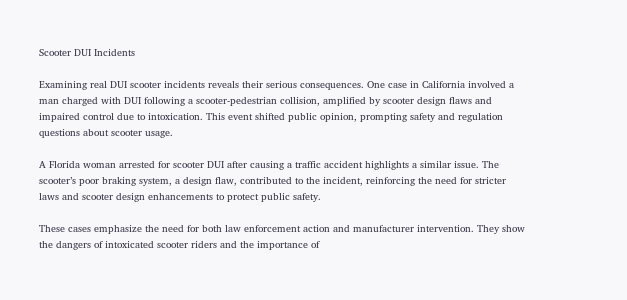Scooter DUI Incidents

Examining real DUI scooter incidents reveals their serious consequences. One case in California involved a man charged with DUI following a scooter-pedestrian collision, amplified by scooter design flaws and impaired control due to intoxication. This event shifted public opinion, prompting safety and regulation questions about scooter usage.

A Florida woman arrested for scooter DUI after causing a traffic accident highlights a similar issue. The scooter’s poor braking system, a design flaw, contributed to the incident, reinforcing the need for stricter laws and scooter design enhancements to protect public safety.

These cases emphasize the need for both law enforcement action and manufacturer intervention. They show the dangers of intoxicated scooter riders and the importance of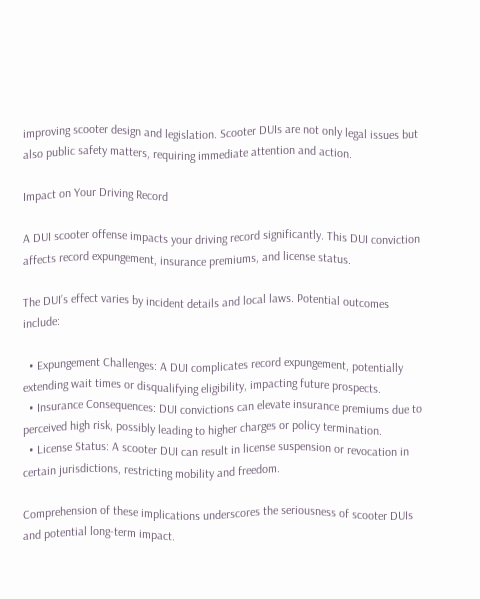improving scooter design and legislation. Scooter DUIs are not only legal issues but also public safety matters, requiring immediate attention and action.

Impact on Your Driving Record

A DUI scooter offense impacts your driving record significantly. This DUI conviction affects record expungement, insurance premiums, and license status.

The DUI’s effect varies by incident details and local laws. Potential outcomes include:

  • Expungement Challenges: A DUI complicates record expungement, potentially extending wait times or disqualifying eligibility, impacting future prospects.
  • Insurance Consequences: DUI convictions can elevate insurance premiums due to perceived high risk, possibly leading to higher charges or policy termination.
  • License Status: A scooter DUI can result in license suspension or revocation in certain jurisdictions, restricting mobility and freedom.

Comprehension of these implications underscores the seriousness of scooter DUIs and potential long-term impact.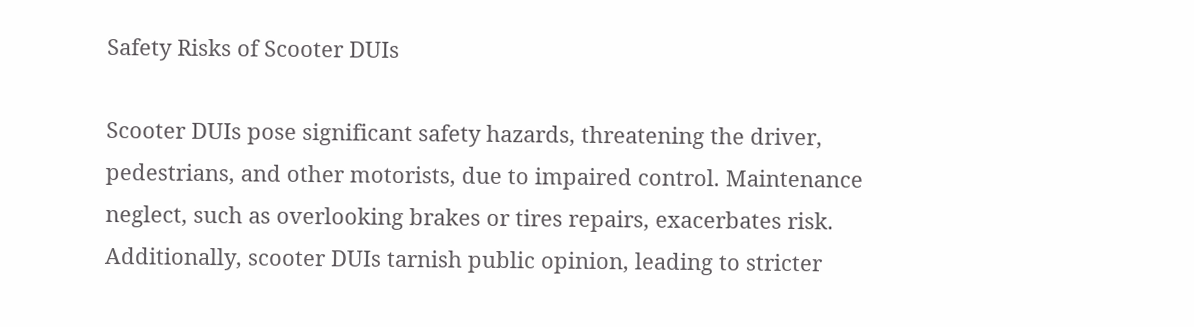Safety Risks of Scooter DUIs

Scooter DUIs pose significant safety hazards, threatening the driver, pedestrians, and other motorists, due to impaired control. Maintenance neglect, such as overlooking brakes or tires repairs, exacerbates risk. Additionally, scooter DUIs tarnish public opinion, leading to stricter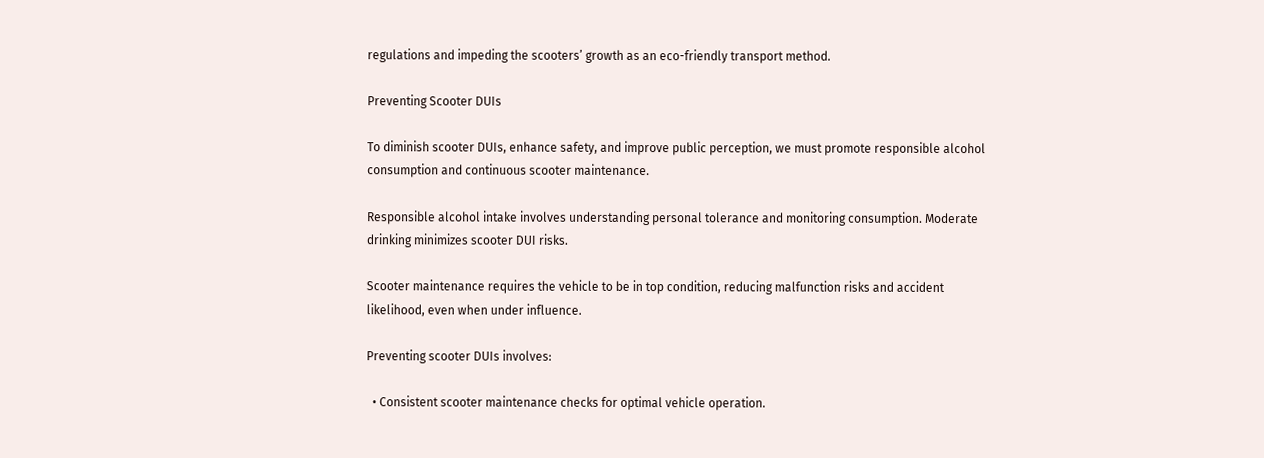regulations and impeding the scooters’ growth as an eco-friendly transport method.

Preventing Scooter DUIs

To diminish scooter DUIs, enhance safety, and improve public perception, we must promote responsible alcohol consumption and continuous scooter maintenance.

Responsible alcohol intake involves understanding personal tolerance and monitoring consumption. Moderate drinking minimizes scooter DUI risks.

Scooter maintenance requires the vehicle to be in top condition, reducing malfunction risks and accident likelihood, even when under influence.

Preventing scooter DUIs involves:

  • Consistent scooter maintenance checks for optimal vehicle operation.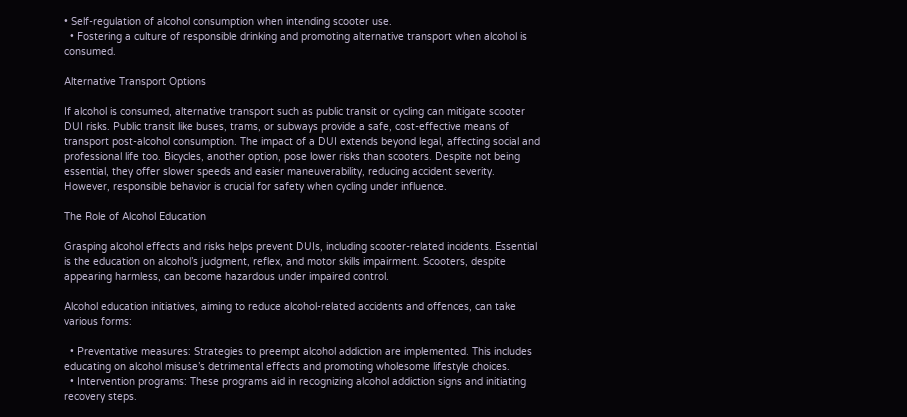• Self-regulation of alcohol consumption when intending scooter use.
  • Fostering a culture of responsible drinking and promoting alternative transport when alcohol is consumed.

Alternative Transport Options

If alcohol is consumed, alternative transport such as public transit or cycling can mitigate scooter DUI risks. Public transit like buses, trams, or subways provide a safe, cost-effective means of transport post-alcohol consumption. The impact of a DUI extends beyond legal, affecting social and professional life too. Bicycles, another option, pose lower risks than scooters. Despite not being essential, they offer slower speeds and easier maneuverability, reducing accident severity. However, responsible behavior is crucial for safety when cycling under influence.

The Role of Alcohol Education

Grasping alcohol effects and risks helps prevent DUIs, including scooter-related incidents. Essential is the education on alcohol’s judgment, reflex, and motor skills impairment. Scooters, despite appearing harmless, can become hazardous under impaired control.

Alcohol education initiatives, aiming to reduce alcohol-related accidents and offences, can take various forms:

  • Preventative measures: Strategies to preempt alcohol addiction are implemented. This includes educating on alcohol misuse’s detrimental effects and promoting wholesome lifestyle choices.
  • Intervention programs: These programs aid in recognizing alcohol addiction signs and initiating recovery steps.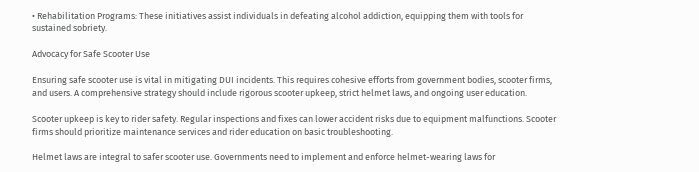• Rehabilitation Programs: These initiatives assist individuals in defeating alcohol addiction, equipping them with tools for sustained sobriety.

Advocacy for Safe Scooter Use

Ensuring safe scooter use is vital in mitigating DUI incidents. This requires cohesive efforts from government bodies, scooter firms, and users. A comprehensive strategy should include rigorous scooter upkeep, strict helmet laws, and ongoing user education.

Scooter upkeep is key to rider safety. Regular inspections and fixes can lower accident risks due to equipment malfunctions. Scooter firms should prioritize maintenance services and rider education on basic troubleshooting.

Helmet laws are integral to safer scooter use. Governments need to implement and enforce helmet-wearing laws for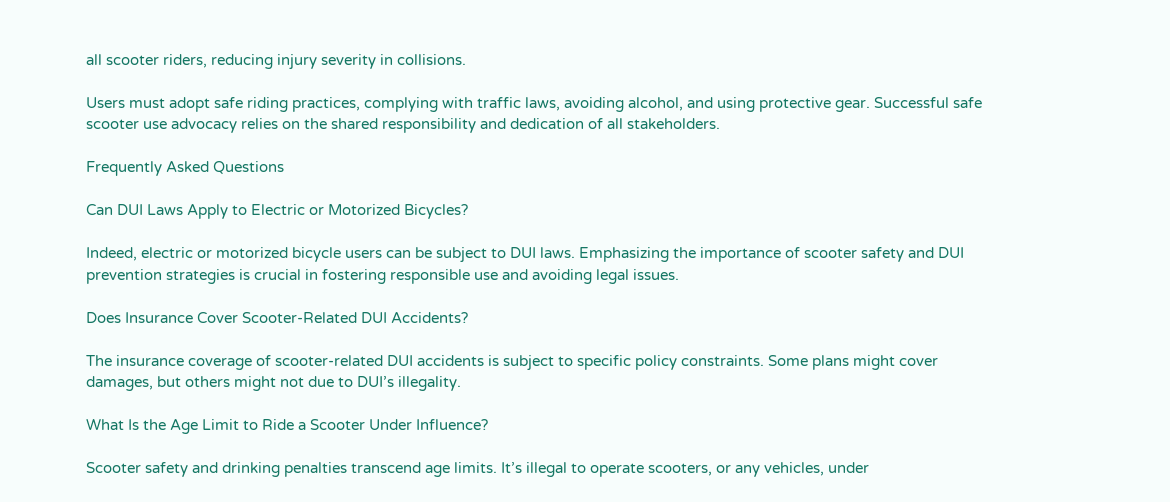all scooter riders, reducing injury severity in collisions.

Users must adopt safe riding practices, complying with traffic laws, avoiding alcohol, and using protective gear. Successful safe scooter use advocacy relies on the shared responsibility and dedication of all stakeholders.

Frequently Asked Questions

Can DUI Laws Apply to Electric or Motorized Bicycles?

Indeed, electric or motorized bicycle users can be subject to DUI laws. Emphasizing the importance of scooter safety and DUI prevention strategies is crucial in fostering responsible use and avoiding legal issues.

Does Insurance Cover Scooter-Related DUI Accidents?

The insurance coverage of scooter-related DUI accidents is subject to specific policy constraints. Some plans might cover damages, but others might not due to DUI’s illegality.

What Is the Age Limit to Ride a Scooter Under Influence?

Scooter safety and drinking penalties transcend age limits. It’s illegal to operate scooters, or any vehicles, under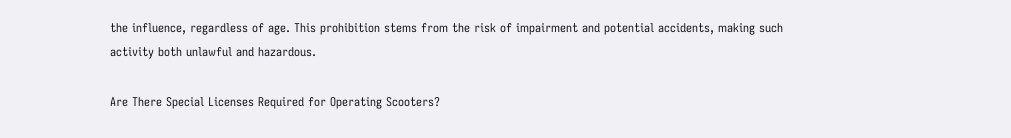the influence, regardless of age. This prohibition stems from the risk of impairment and potential accidents, making such activity both unlawful and hazardous.

Are There Special Licenses Required for Operating Scooters?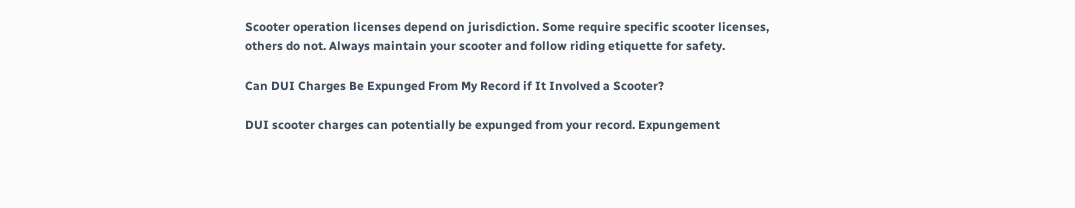Scooter operation licenses depend on jurisdiction. Some require specific scooter licenses, others do not. Always maintain your scooter and follow riding etiquette for safety.

Can DUI Charges Be Expunged From My Record if It Involved a Scooter?

DUI scooter charges can potentially be expunged from your record. Expungement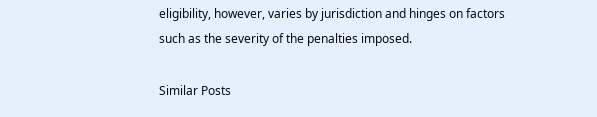eligibility, however, varies by jurisdiction and hinges on factors such as the severity of the penalties imposed.

Similar Posts